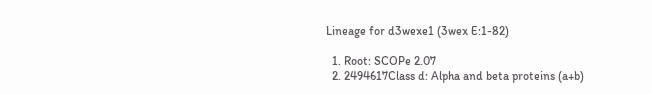Lineage for d3wexe1 (3wex E:1-82)

  1. Root: SCOPe 2.07
  2. 2494617Class d: Alpha and beta proteins (a+b)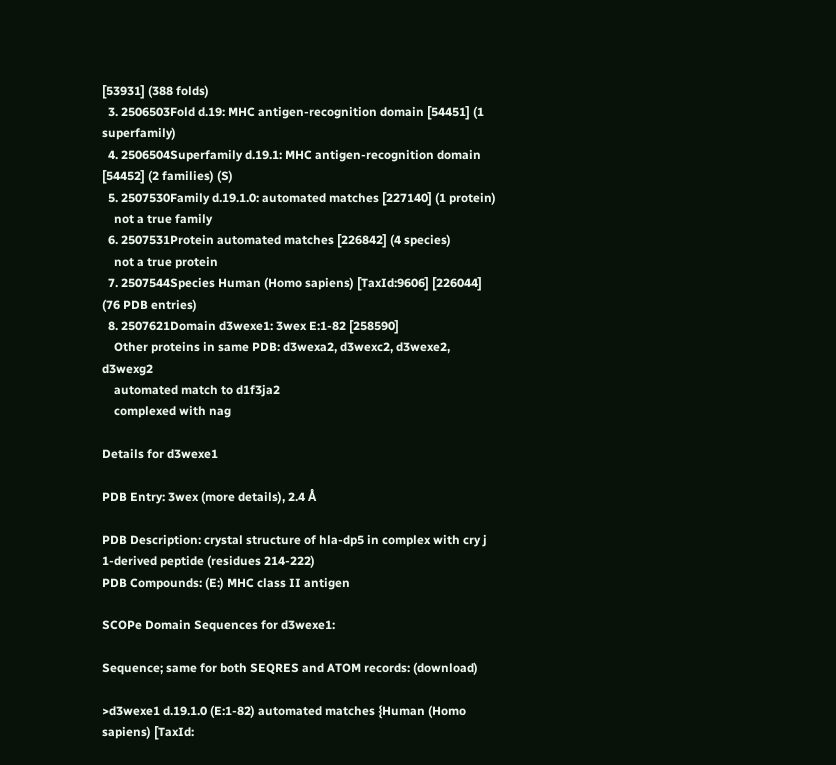[53931] (388 folds)
  3. 2506503Fold d.19: MHC antigen-recognition domain [54451] (1 superfamily)
  4. 2506504Superfamily d.19.1: MHC antigen-recognition domain [54452] (2 families) (S)
  5. 2507530Family d.19.1.0: automated matches [227140] (1 protein)
    not a true family
  6. 2507531Protein automated matches [226842] (4 species)
    not a true protein
  7. 2507544Species Human (Homo sapiens) [TaxId:9606] [226044] (76 PDB entries)
  8. 2507621Domain d3wexe1: 3wex E:1-82 [258590]
    Other proteins in same PDB: d3wexa2, d3wexc2, d3wexe2, d3wexg2
    automated match to d1f3ja2
    complexed with nag

Details for d3wexe1

PDB Entry: 3wex (more details), 2.4 Å

PDB Description: crystal structure of hla-dp5 in complex with cry j 1-derived peptide (residues 214-222)
PDB Compounds: (E:) MHC class II antigen

SCOPe Domain Sequences for d3wexe1:

Sequence; same for both SEQRES and ATOM records: (download)

>d3wexe1 d.19.1.0 (E:1-82) automated matches {Human (Homo sapiens) [TaxId: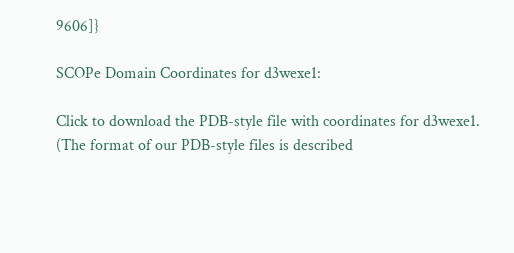9606]}

SCOPe Domain Coordinates for d3wexe1:

Click to download the PDB-style file with coordinates for d3wexe1.
(The format of our PDB-style files is described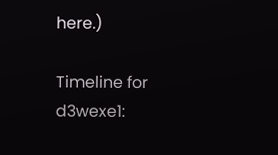here.)

Timeline for d3wexe1: